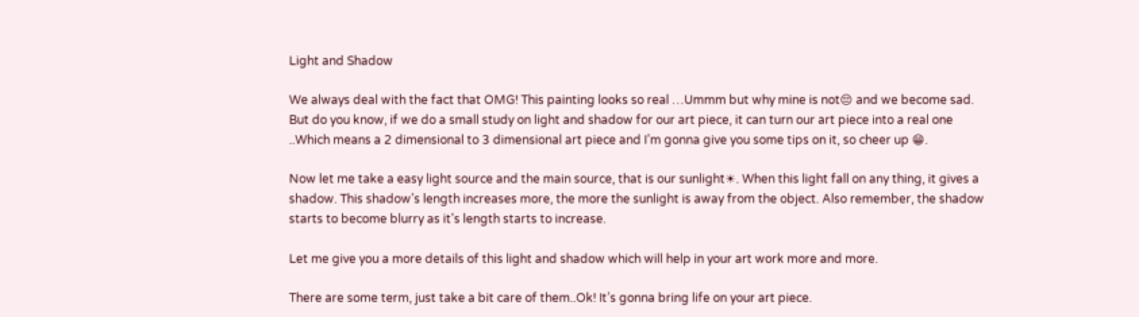Light and Shadow

We always deal with the fact that OMG! This painting looks so real …Ummm but why mine is not😔 and we become sad. But do you know, if we do a small study on light and shadow for our art piece, it can turn our art piece into a real one ..Which means a 2 dimensional to 3 dimensional art piece and I’m gonna give you some tips on it, so cheer up 😁.

Now let me take a easy light source and the main source, that is our sunlight☀. When this light fall on any thing, it gives a shadow. This shadow’s length increases more, the more the sunlight is away from the object. Also remember, the shadow starts to become blurry as it’s length starts to increase.

Let me give you a more details of this light and shadow which will help in your art work more and more.

There are some term, just take a bit care of them..Ok! It’s gonna bring life on your art piece.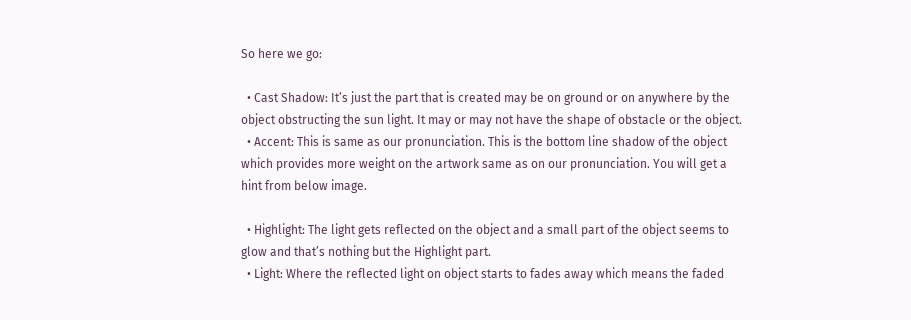So here we go:

  • Cast Shadow: It’s just the part that is created may be on ground or on anywhere by the object obstructing the sun light. It may or may not have the shape of obstacle or the object.
  • Accent: This is same as our pronunciation. This is the bottom line shadow of the object which provides more weight on the artwork same as on our pronunciation. You will get a hint from below image.

  • Highlight: The light gets reflected on the object and a small part of the object seems to glow and that’s nothing but the Highlight part.
  • Light: Where the reflected light on object starts to fades away which means the faded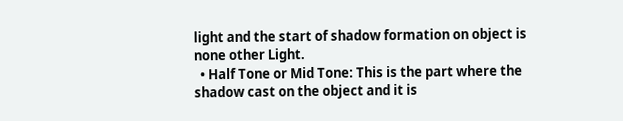light and the start of shadow formation on object is none other Light.
  • Half Tone or Mid Tone: This is the part where the shadow cast on the object and it is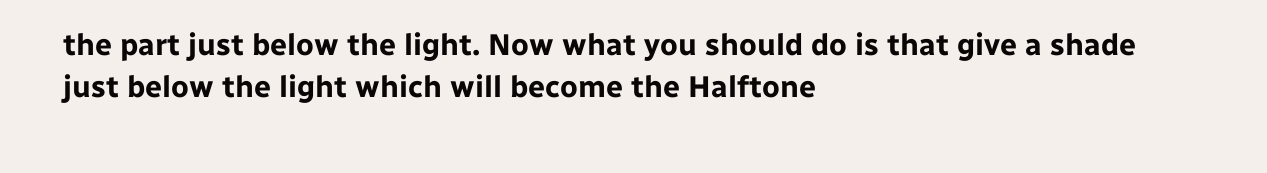the part just below the light. Now what you should do is that give a shade just below the light which will become the Halftone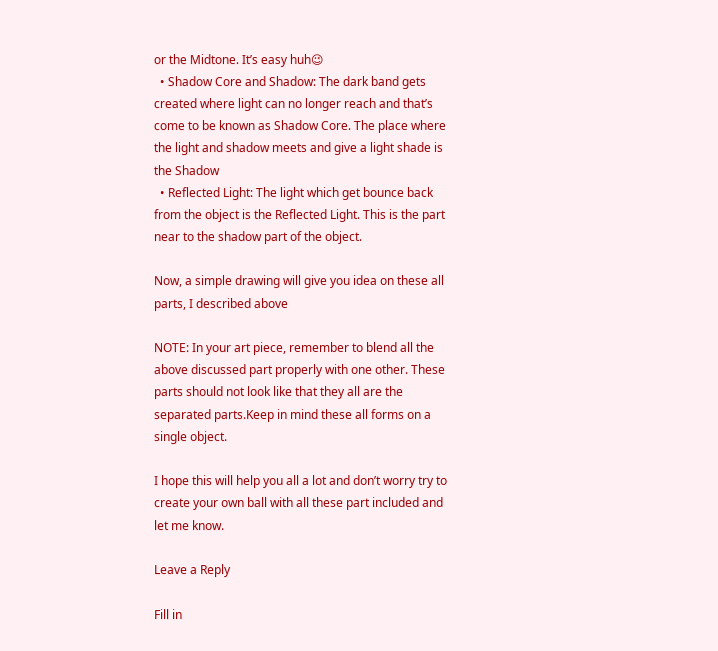or the Midtone. It’s easy huh😉
  • Shadow Core and Shadow: The dark band gets created where light can no longer reach and that’s come to be known as Shadow Core. The place where the light and shadow meets and give a light shade is the Shadow
  • Reflected Light: The light which get bounce back from the object is the Reflected Light. This is the part near to the shadow part of the object.

Now, a simple drawing will give you idea on these all parts, I described above

NOTE: In your art piece, remember to blend all the above discussed part properly with one other. These parts should not look like that they all are the separated parts.Keep in mind these all forms on a single object.

I hope this will help you all a lot and don’t worry try to create your own ball with all these part included and let me know.

Leave a Reply

Fill in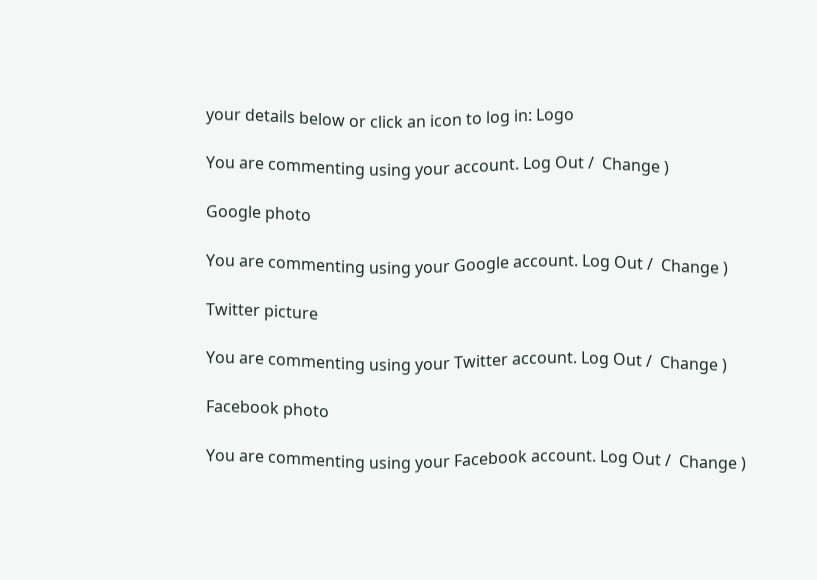your details below or click an icon to log in: Logo

You are commenting using your account. Log Out /  Change )

Google photo

You are commenting using your Google account. Log Out /  Change )

Twitter picture

You are commenting using your Twitter account. Log Out /  Change )

Facebook photo

You are commenting using your Facebook account. Log Out /  Change )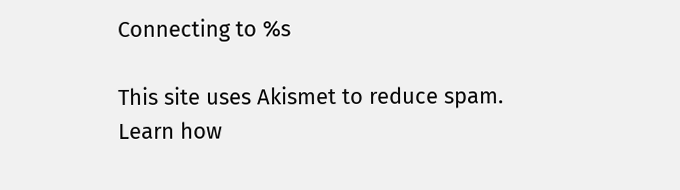Connecting to %s

This site uses Akismet to reduce spam. Learn how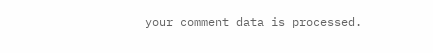your comment data is processed.